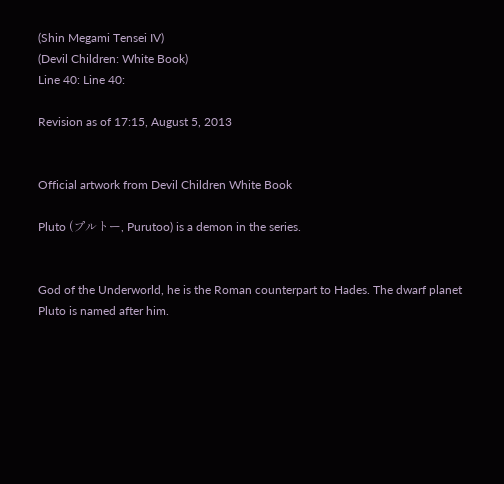(Shin Megami Tensei IV)
(Devil Children: White Book)
Line 40: Line 40:

Revision as of 17:15, August 5, 2013


Official artwork from Devil Children White Book

Pluto (プルトー, Purutoo) is a demon in the series.


God of the Underworld, he is the Roman counterpart to Hades. The dwarf planet Pluto is named after him.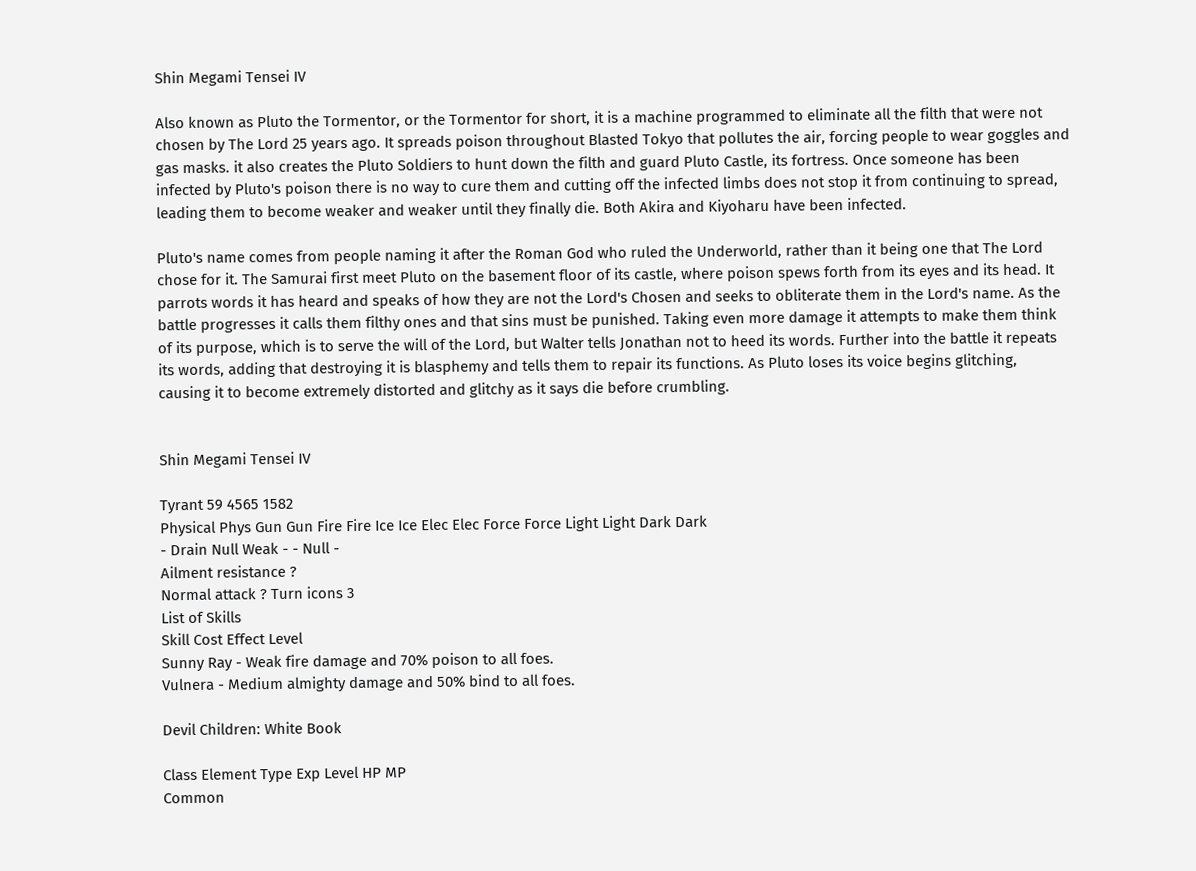Shin Megami Tensei IV

Also known as Pluto the Tormentor, or the Tormentor for short, it is a machine programmed to eliminate all the filth that were not chosen by The Lord 25 years ago. It spreads poison throughout Blasted Tokyo that pollutes the air, forcing people to wear goggles and gas masks. it also creates the Pluto Soldiers to hunt down the filth and guard Pluto Castle, its fortress. Once someone has been infected by Pluto's poison there is no way to cure them and cutting off the infected limbs does not stop it from continuing to spread, leading them to become weaker and weaker until they finally die. Both Akira and Kiyoharu have been infected.

Pluto's name comes from people naming it after the Roman God who ruled the Underworld, rather than it being one that The Lord chose for it. The Samurai first meet Pluto on the basement floor of its castle, where poison spews forth from its eyes and its head. It parrots words it has heard and speaks of how they are not the Lord's Chosen and seeks to obliterate them in the Lord's name. As the battle progresses it calls them filthy ones and that sins must be punished. Taking even more damage it attempts to make them think of its purpose, which is to serve the will of the Lord, but Walter tells Jonathan not to heed its words. Further into the battle it repeats its words, adding that destroying it is blasphemy and tells them to repair its functions. As Pluto loses its voice begins glitching, causing it to become extremely distorted and glitchy as it says die before crumbling.


Shin Megami Tensei IV

Tyrant 59 4565 1582
Physical Phys Gun Gun Fire Fire Ice Ice Elec Elec Force Force Light Light Dark Dark
- Drain Null Weak - - Null -
Ailment resistance ?
Normal attack ? Turn icons 3
List of Skills
Skill Cost Effect Level
Sunny Ray - Weak fire damage and 70% poison to all foes.
Vulnera - Medium almighty damage and 50% bind to all foes.

Devil Children: White Book

Class Element Type Exp Level HP MP
Common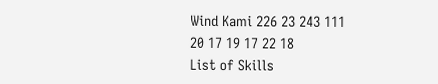Wind Kami 226 23 243 111
20 17 19 17 22 18
List of Skills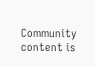Community content is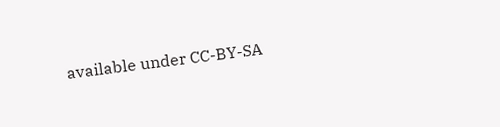available under CC-BY-SA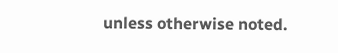unless otherwise noted.